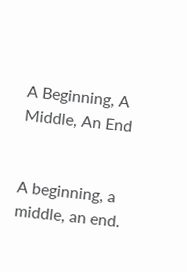A Beginning, A Middle, An End


A beginning, a middle, an end.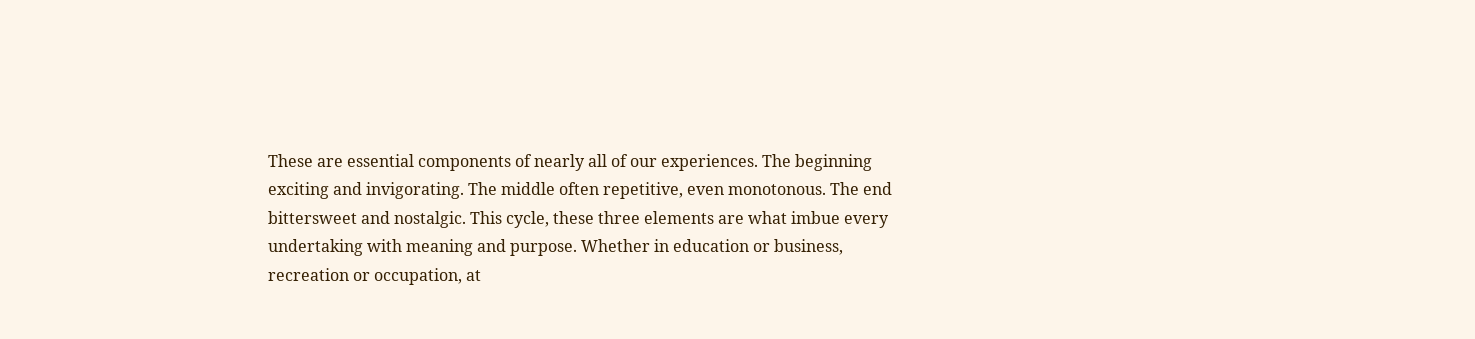These are essential components of nearly all of our experiences. The beginning exciting and invigorating. The middle often repetitive, even monotonous. The end bittersweet and nostalgic. This cycle, these three elements are what imbue every undertaking with meaning and purpose. Whether in education or business, recreation or occupation, at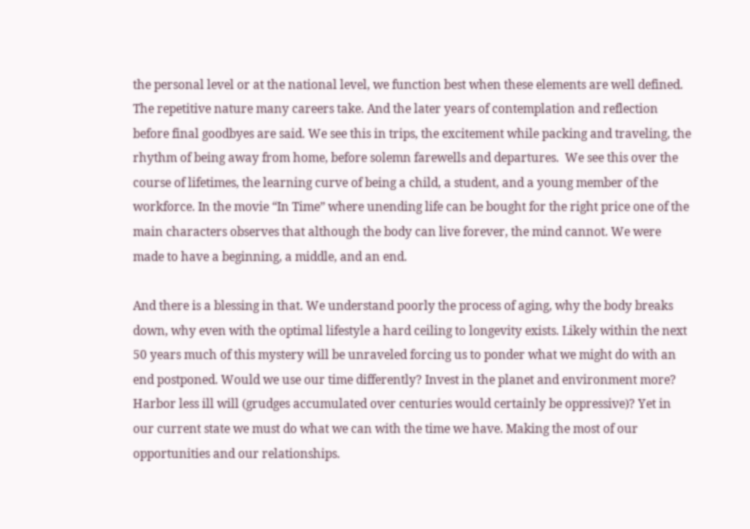the personal level or at the national level, we function best when these elements are well defined. The repetitive nature many careers take. And the later years of contemplation and reflection before final goodbyes are said. We see this in trips, the excitement while packing and traveling, the rhythm of being away from home, before solemn farewells and departures.  We see this over the course of lifetimes, the learning curve of being a child, a student, and a young member of the workforce. In the movie “In Time” where unending life can be bought for the right price one of the main characters observes that although the body can live forever, the mind cannot. We were made to have a beginning, a middle, and an end.

And there is a blessing in that. We understand poorly the process of aging, why the body breaks down, why even with the optimal lifestyle a hard ceiling to longevity exists. Likely within the next 50 years much of this mystery will be unraveled forcing us to ponder what we might do with an end postponed. Would we use our time differently? Invest in the planet and environment more? Harbor less ill will (grudges accumulated over centuries would certainly be oppressive)? Yet in our current state we must do what we can with the time we have. Making the most of our opportunities and our relationships.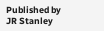Published by JR Stanley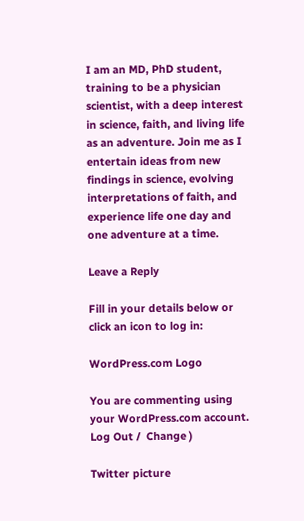I am an MD, PhD student, training to be a physician scientist, with a deep interest in science, faith, and living life as an adventure. Join me as I entertain ideas from new findings in science, evolving interpretations of faith, and experience life one day and one adventure at a time.

Leave a Reply

Fill in your details below or click an icon to log in:

WordPress.com Logo

You are commenting using your WordPress.com account. Log Out /  Change )

Twitter picture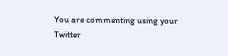You are commenting using your Twitter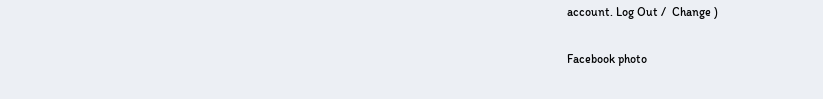account. Log Out /  Change )

Facebook photo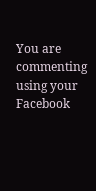You are commenting using your Facebook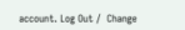account. Log Out /  Change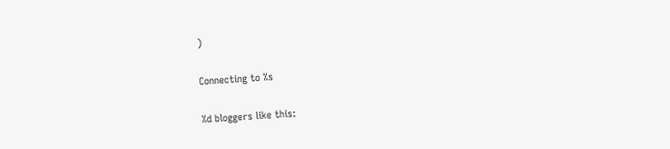)

Connecting to %s

%d bloggers like this: